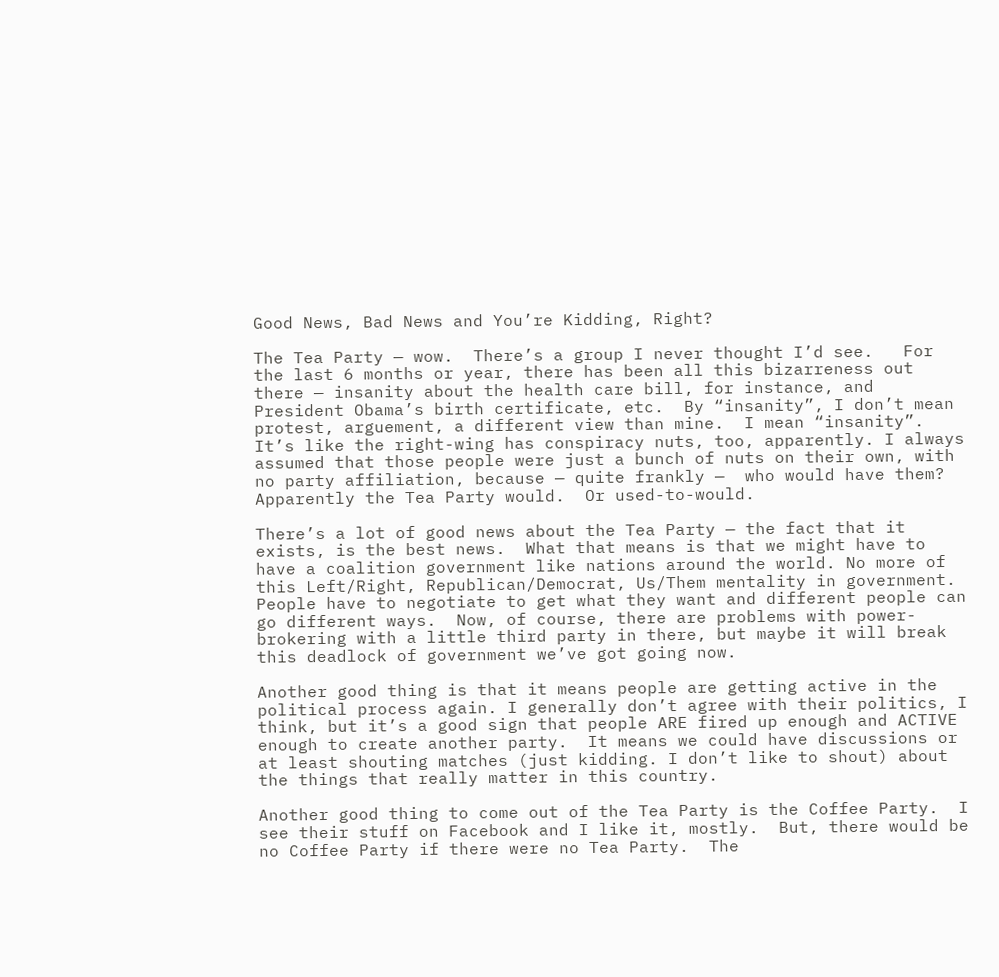Good News, Bad News and You’re Kidding, Right?

The Tea Party — wow.  There’s a group I never thought I’d see.   For the last 6 months or year, there has been all this bizarreness out there — insanity about the health care bill, for instance, and President Obama’s birth certificate, etc.  By “insanity”, I don’t mean protest, arguement, a different view than mine.  I mean “insanity”. It’s like the right-wing has conspiracy nuts, too, apparently. I always assumed that those people were just a bunch of nuts on their own, with no party affiliation, because — quite frankly —  who would have them?  Apparently the Tea Party would.  Or used-to-would.

There’s a lot of good news about the Tea Party — the fact that it exists, is the best news.  What that means is that we might have to have a coalition government like nations around the world. No more of this Left/Right, Republican/Democrat, Us/Them mentality in government.   People have to negotiate to get what they want and different people can go different ways.  Now, of course, there are problems with power-brokering with a little third party in there, but maybe it will break this deadlock of government we’ve got going now.

Another good thing is that it means people are getting active in the political process again. I generally don’t agree with their politics, I think, but it’s a good sign that people ARE fired up enough and ACTIVE enough to create another party.  It means we could have discussions or at least shouting matches (just kidding. I don’t like to shout) about the things that really matter in this country.

Another good thing to come out of the Tea Party is the Coffee Party.  I see their stuff on Facebook and I like it, mostly.  But, there would be no Coffee Party if there were no Tea Party.  The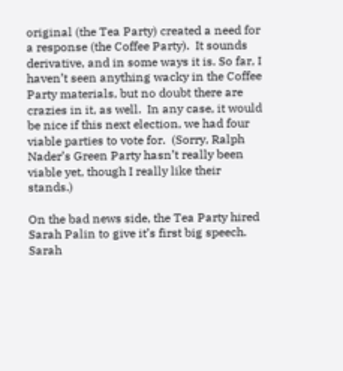original (the Tea Party) created a need for a response (the Coffee Party).  It sounds derivative, and in some ways it is. So far, I haven’t seen anything wacky in the Coffee Party materials, but no doubt there are crazies in it, as well.  In any case, it would be nice if this next election, we had four viable parties to vote for.  (Sorry, Ralph Nader’s Green Party hasn’t really been viable yet, though I really like their stands.)

On the bad news side, the Tea Party hired Sarah Palin to give it’s first big speech.  Sarah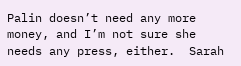Palin doesn’t need any more money, and I’m not sure she needs any press, either.  Sarah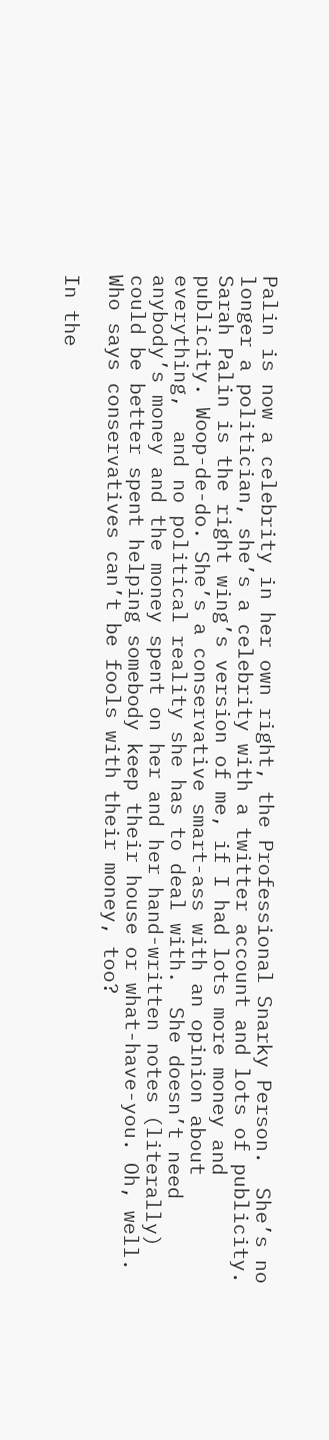Palin is now a celebrity in her own right, the Professional Snarky Person.  She’s no longer a politician, she’s a celebrity with a twitter account and lots of publicity. Sarah Palin is the right wing’s version of me, if I had lots more money and publicity. Woop-de-do. She’s a conservative smart-ass with an opinion about everything,  and no political reality she has to deal with.  She doesn’t need anybody’s money and the money spent on her and her hand-written notes (literally) could be better spent helping somebody keep their house or what-have-you. Oh, well. Who says conservatives can’t be fools with their money, too?

In the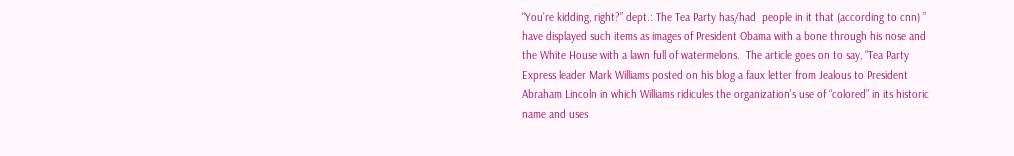“You’re kidding, right?” dept.: The Tea Party has/had  people in it that (according to cnn) ” have displayed such items as images of President Obama with a bone through his nose and the White House with a lawn full of watermelons.  The article goes on to say, “Tea Party Express leader Mark Williams posted on his blog a faux letter from Jealous to President Abraham Lincoln in which Williams ridicules the organization’s use of “colored” in its historic name and uses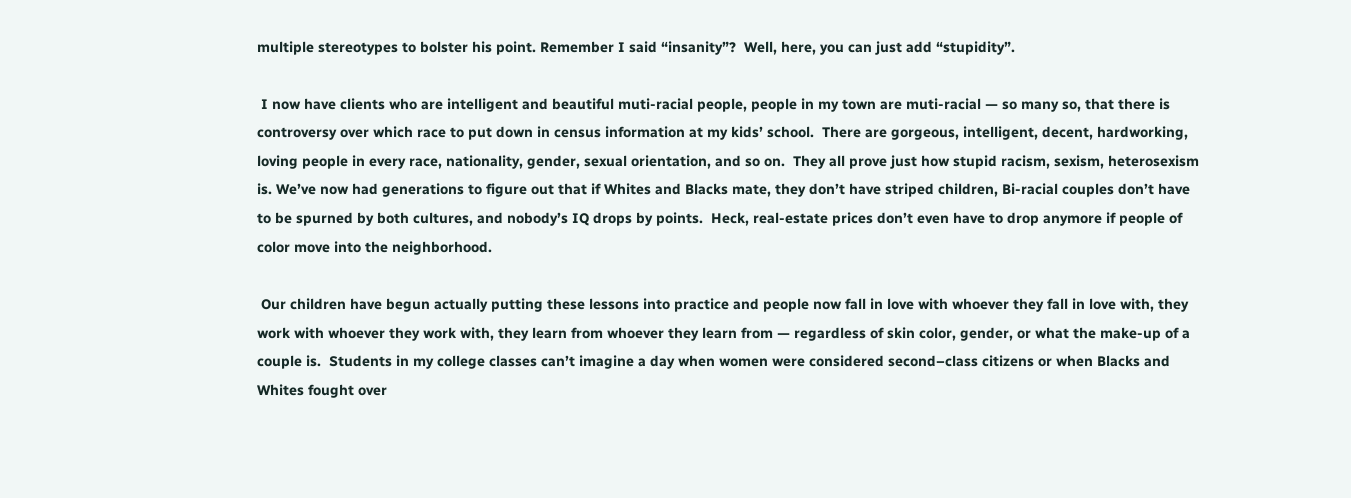multiple stereotypes to bolster his point. Remember I said “insanity”?  Well, here, you can just add “stupidity”.

 I now have clients who are intelligent and beautiful muti-racial people, people in my town are muti-racial — so many so, that there is controversy over which race to put down in census information at my kids’ school.  There are gorgeous, intelligent, decent, hardworking, loving people in every race, nationality, gender, sexual orientation, and so on.  They all prove just how stupid racism, sexism, heterosexism is. We’ve now had generations to figure out that if Whites and Blacks mate, they don’t have striped children, Bi-racial couples don’t have to be spurned by both cultures, and nobody’s IQ drops by points.  Heck, real-estate prices don’t even have to drop anymore if people of color move into the neighborhood.

 Our children have begun actually putting these lessons into practice and people now fall in love with whoever they fall in love with, they work with whoever they work with, they learn from whoever they learn from — regardless of skin color, gender, or what the make-up of a couple is.  Students in my college classes can’t imagine a day when women were considered second–class citizens or when Blacks and Whites fought over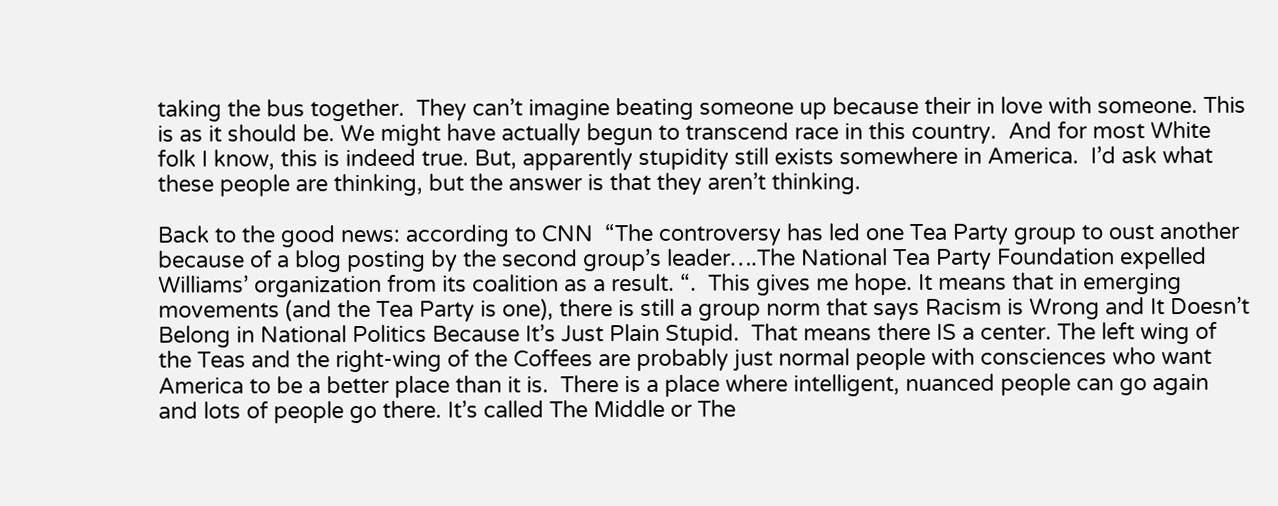taking the bus together.  They can’t imagine beating someone up because their in love with someone. This is as it should be. We might have actually begun to transcend race in this country.  And for most White folk I know, this is indeed true. But, apparently stupidity still exists somewhere in America.  I’d ask what these people are thinking, but the answer is that they aren’t thinking.

Back to the good news: according to CNN  “The controversy has led one Tea Party group to oust another because of a blog posting by the second group’s leader….The National Tea Party Foundation expelled Williams’ organization from its coalition as a result. “.  This gives me hope. It means that in emerging movements (and the Tea Party is one), there is still a group norm that says Racism is Wrong and It Doesn’t Belong in National Politics Because It’s Just Plain Stupid.  That means there IS a center. The left wing of the Teas and the right-wing of the Coffees are probably just normal people with consciences who want America to be a better place than it is.  There is a place where intelligent, nuanced people can go again and lots of people go there. It’s called The Middle or The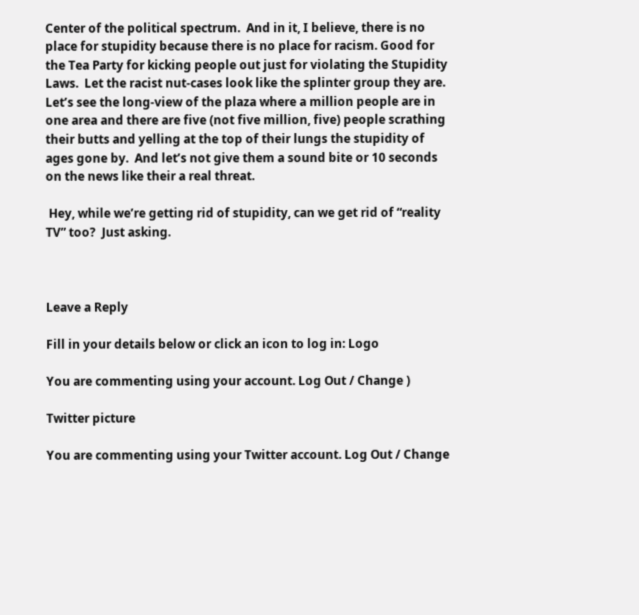Center of the political spectrum.  And in it, I believe, there is no place for stupidity because there is no place for racism. Good for the Tea Party for kicking people out just for violating the Stupidity Laws.  Let the racist nut-cases look like the splinter group they are.  Let’s see the long-view of the plaza where a million people are in one area and there are five (not five million, five) people scrathing their butts and yelling at the top of their lungs the stupidity of ages gone by.  And let’s not give them a sound bite or 10 seconds on the news like their a real threat.

 Hey, while we’re getting rid of stupidity, can we get rid of “reality TV” too?  Just asking.



Leave a Reply

Fill in your details below or click an icon to log in: Logo

You are commenting using your account. Log Out / Change )

Twitter picture

You are commenting using your Twitter account. Log Out / Change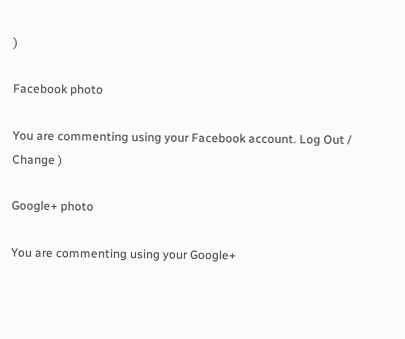)

Facebook photo

You are commenting using your Facebook account. Log Out / Change )

Google+ photo

You are commenting using your Google+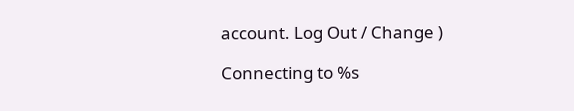account. Log Out / Change )

Connecting to %s